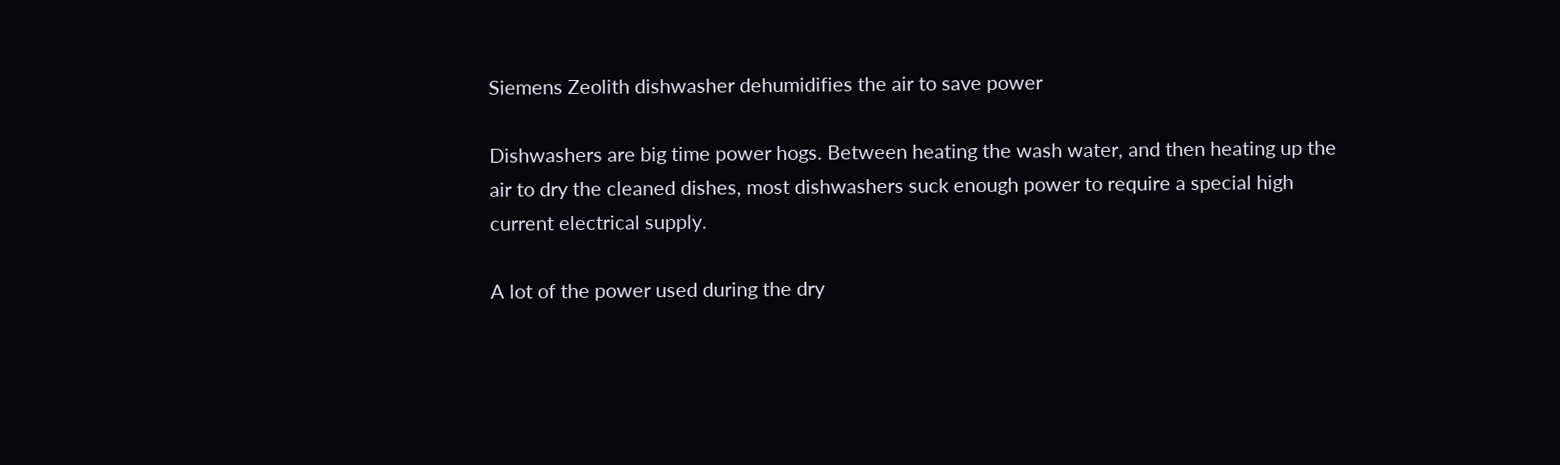Siemens Zeolith dishwasher dehumidifies the air to save power

Dishwashers are big time power hogs. Between heating the wash water, and then heating up the air to dry the cleaned dishes, most dishwashers suck enough power to require a special high current electrical supply.

A lot of the power used during the dry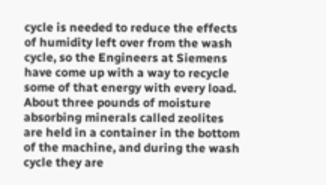cycle is needed to reduce the effects of humidity left over from the wash cycle, so the Engineers at Siemens have come up with a way to recycle some of that energy with every load. About three pounds of moisture absorbing minerals called zeolites are held in a container in the bottom of the machine, and during the wash cycle they are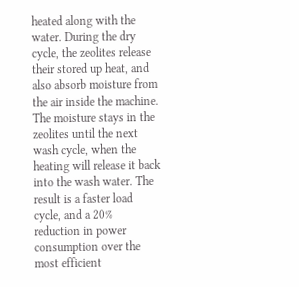heated along with the water. During the dry cycle, the zeolites release their stored up heat, and also absorb moisture from the air inside the machine. The moisture stays in the zeolites until the next wash cycle, when the heating will release it back into the wash water. The result is a faster load cycle, and a 20% reduction in power consumption over the most efficient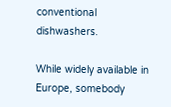conventional dishwashers.

While widely available in Europe, somebody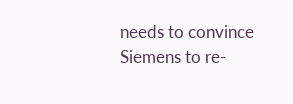needs to convince Siemens to re-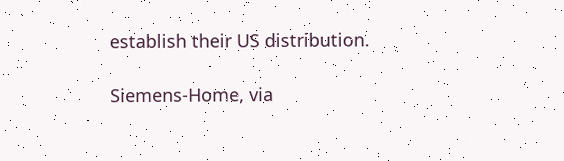establish their US distribution.

Siemens-Home, via